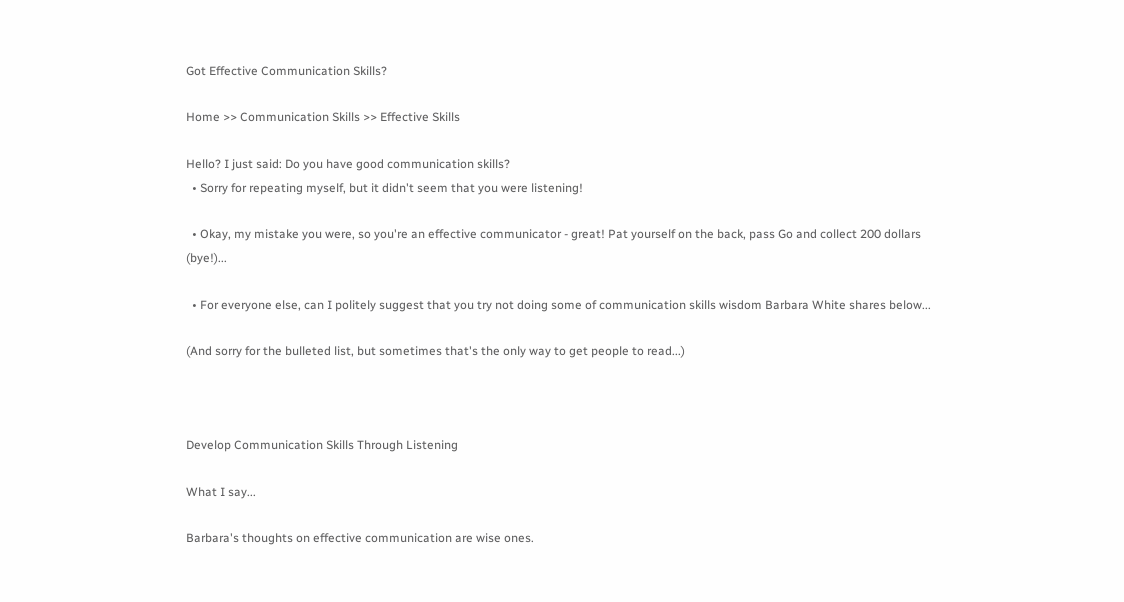Got Effective Communication Skills?

Home >> Communication Skills >> Effective Skills

Hello? I just said: Do you have good communication skills?
  • Sorry for repeating myself, but it didn't seem that you were listening!

  • Okay, my mistake you were, so you're an effective communicator - great! Pat yourself on the back, pass Go and collect 200 dollars (bye!)...

  • For everyone else, can I politely suggest that you try not doing some of communication skills wisdom Barbara White shares below...

(And sorry for the bulleted list, but sometimes that's the only way to get people to read...)



Develop Communication Skills Through Listening

What I say...

Barbara's thoughts on effective communication are wise ones.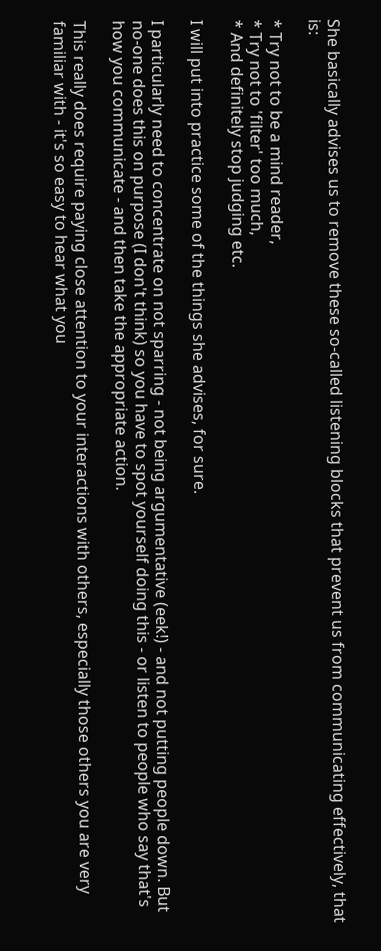She basically advises us to remove these so-called listening blocks that prevent us from communicating effectively, that is:

* Try not to be a mind reader,
* Try not to 'filter' too much,
* And definitely stop judging etc.

I will put into practice some of the things she advises, for sure.

I particularly need to concentrate on not sparring - not being argumentative (eek!) - and not putting people down. But no-one does this on purpose (I don't think) so you have to spot yourself doing this - or listen to people who say that's how you communicate - and then take the appropriate action.

This really does require paying close attention to your interactions with others, especially those others you are very familiar with - it's so easy to hear what you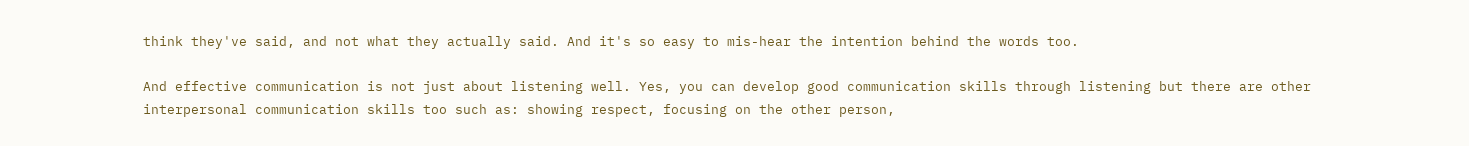think they've said, and not what they actually said. And it's so easy to mis-hear the intention behind the words too.

And effective communication is not just about listening well. Yes, you can develop good communication skills through listening but there are other interpersonal communication skills too such as: showing respect, focusing on the other person,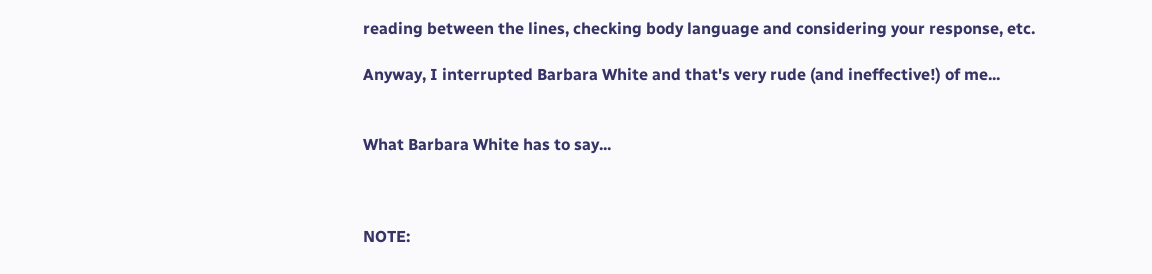reading between the lines, checking body language and considering your response, etc.

Anyway, I interrupted Barbara White and that's very rude (and ineffective!) of me...


What Barbara White has to say...



NOTE: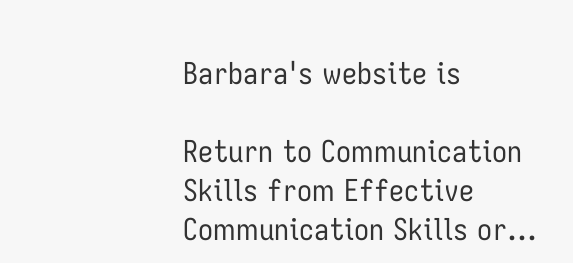Barbara's website is

Return to Communication Skills from Effective Communication Skills or...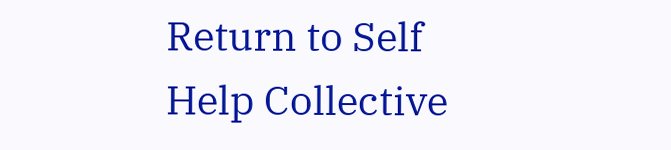Return to Self Help Collective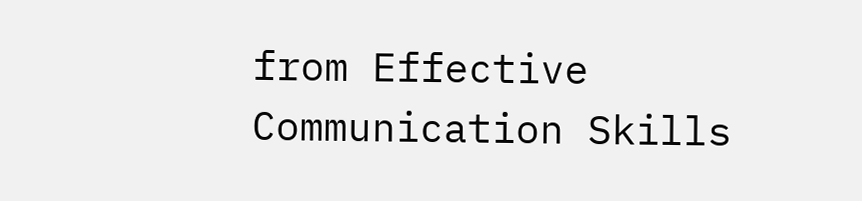from Effective Communication Skills